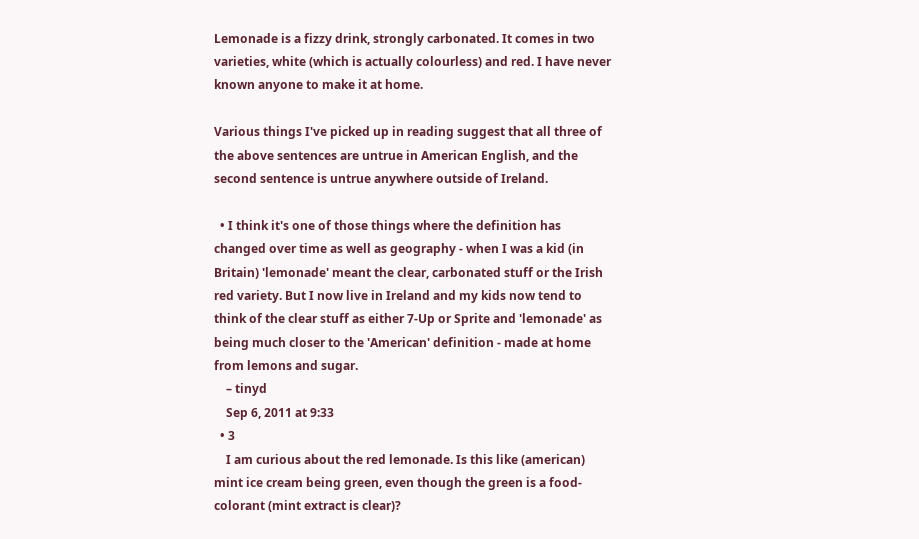Lemonade is a fizzy drink, strongly carbonated. It comes in two varieties, white (which is actually colourless) and red. I have never known anyone to make it at home.

Various things I've picked up in reading suggest that all three of the above sentences are untrue in American English, and the second sentence is untrue anywhere outside of Ireland.

  • I think it's one of those things where the definition has changed over time as well as geography - when I was a kid (in Britain) 'lemonade' meant the clear, carbonated stuff or the Irish red variety. But I now live in Ireland and my kids now tend to think of the clear stuff as either 7-Up or Sprite and 'lemonade' as being much closer to the 'American' definition - made at home from lemons and sugar.
    – tinyd
    Sep 6, 2011 at 9:33
  • 3
    I am curious about the red lemonade. Is this like (american) mint ice cream being green, even though the green is a food-colorant (mint extract is clear)?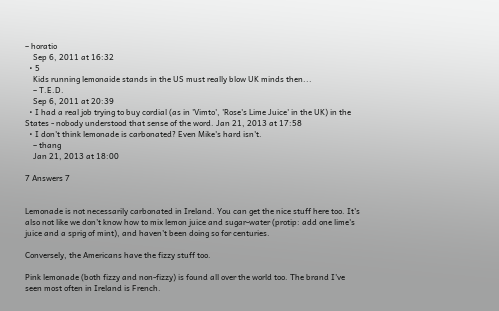– horatio
    Sep 6, 2011 at 16:32
  • 5
    Kids running lemonaide stands in the US must really blow UK minds then...
    – T.E.D.
    Sep 6, 2011 at 20:39
  • I had a real job trying to buy cordial (as in 'Vimto', 'Rose's Lime Juice' in the UK) in the States - nobody understood that sense of the word. Jan 21, 2013 at 17:58
  • I don't think lemonade is carbonated? Even Mike's hard isn't.
    – thang
    Jan 21, 2013 at 18:00

7 Answers 7


Lemonade is not necessarily carbonated in Ireland. You can get the nice stuff here too. It's also not like we don't know how to mix lemon juice and sugar-water (protip: add one lime's juice and a sprig of mint), and haven't been doing so for centuries.

Conversely, the Americans have the fizzy stuff too.

Pink lemonade (both fizzy and non-fizzy) is found all over the world too. The brand I've seen most often in Ireland is French.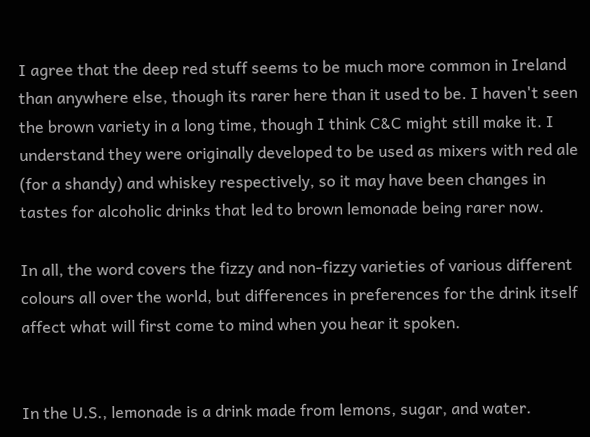I agree that the deep red stuff seems to be much more common in Ireland than anywhere else, though its rarer here than it used to be. I haven't seen the brown variety in a long time, though I think C&C might still make it. I understand they were originally developed to be used as mixers with red ale (for a shandy) and whiskey respectively, so it may have been changes in tastes for alcoholic drinks that led to brown lemonade being rarer now.

In all, the word covers the fizzy and non-fizzy varieties of various different colours all over the world, but differences in preferences for the drink itself affect what will first come to mind when you hear it spoken.


In the U.S., lemonade is a drink made from lemons, sugar, and water.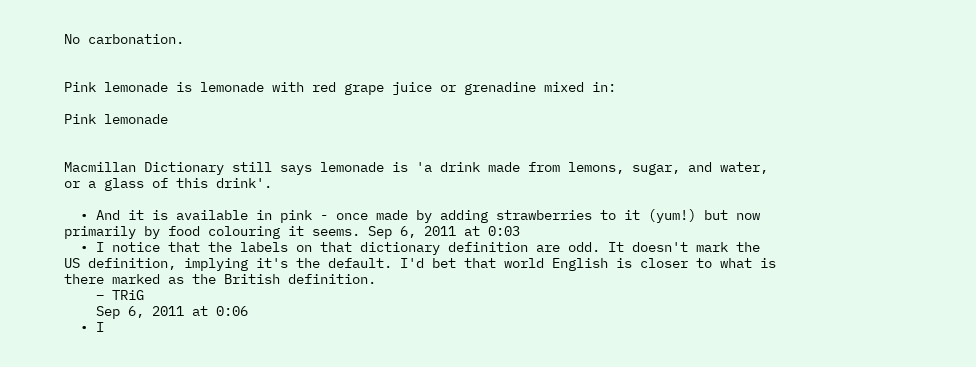No carbonation.


Pink lemonade is lemonade with red grape juice or grenadine mixed in:

Pink lemonade


Macmillan Dictionary still says lemonade is 'a drink made from lemons, sugar, and water, or a glass of this drink'.

  • And it is available in pink - once made by adding strawberries to it (yum!) but now primarily by food colouring it seems. Sep 6, 2011 at 0:03
  • I notice that the labels on that dictionary definition are odd. It doesn't mark the US definition, implying it's the default. I'd bet that world English is closer to what is there marked as the British definition.
    – TRiG
    Sep 6, 2011 at 0:06
  • I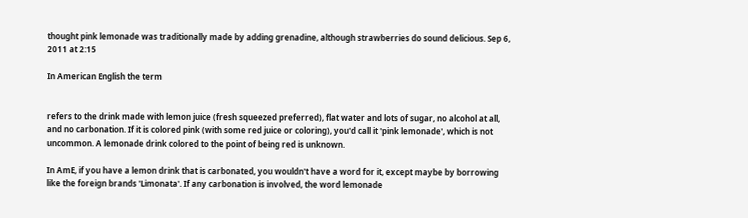thought pink lemonade was traditionally made by adding grenadine, although strawberries do sound delicious. Sep 6, 2011 at 2:15

In American English the term


refers to the drink made with lemon juice (fresh squeezed preferred), flat water and lots of sugar, no alcohol at all, and no carbonation. If it is colored pink (with some red juice or coloring), you'd call it 'pink lemonade', which is not uncommon. A lemonade drink colored to the point of being red is unknown.

In AmE, if you have a lemon drink that is carbonated, you wouldn't have a word for it, except maybe by borrowing like the foreign brands 'Limonata'. If any carbonation is involved, the word lemonade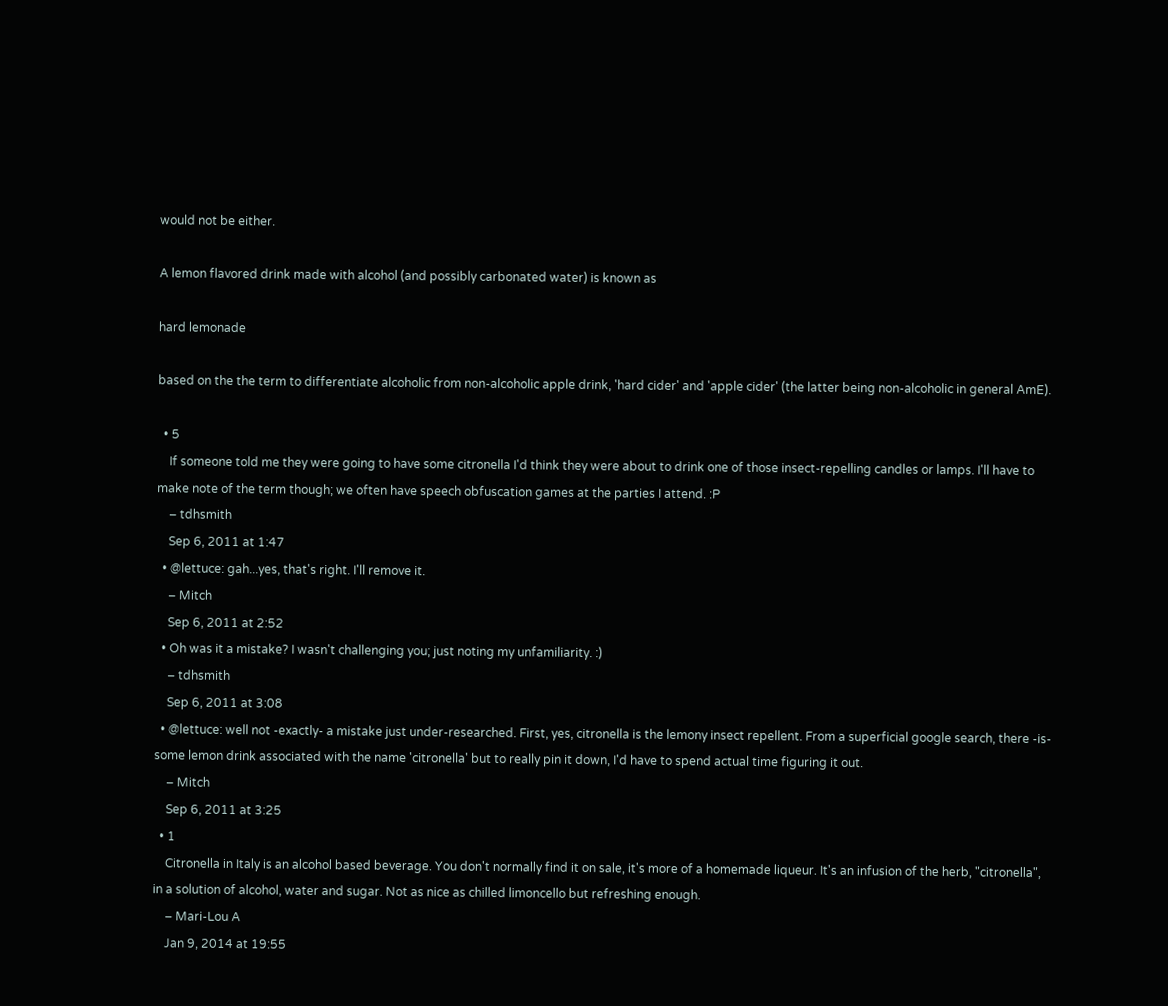would not be either.

A lemon flavored drink made with alcohol (and possibly carbonated water) is known as

hard lemonade

based on the the term to differentiate alcoholic from non-alcoholic apple drink, 'hard cider' and 'apple cider' (the latter being non-alcoholic in general AmE).

  • 5
    If someone told me they were going to have some citronella I'd think they were about to drink one of those insect-repelling candles or lamps. I'll have to make note of the term though; we often have speech obfuscation games at the parties I attend. :P
    – tdhsmith
    Sep 6, 2011 at 1:47
  • @lettuce: gah...yes, that's right. I'll remove it.
    – Mitch
    Sep 6, 2011 at 2:52
  • Oh was it a mistake? I wasn't challenging you; just noting my unfamiliarity. :)
    – tdhsmith
    Sep 6, 2011 at 3:08
  • @lettuce: well not -exactly- a mistake just under-researched. First, yes, citronella is the lemony insect repellent. From a superficial google search, there -is- some lemon drink associated with the name 'citronella' but to really pin it down, I'd have to spend actual time figuring it out.
    – Mitch
    Sep 6, 2011 at 3:25
  • 1
    Citronella in Italy is an alcohol based beverage. You don't normally find it on sale, it's more of a homemade liqueur. It's an infusion of the herb, "citronella", in a solution of alcohol, water and sugar. Not as nice as chilled limoncello but refreshing enough.
    – Mari-Lou A
    Jan 9, 2014 at 19:55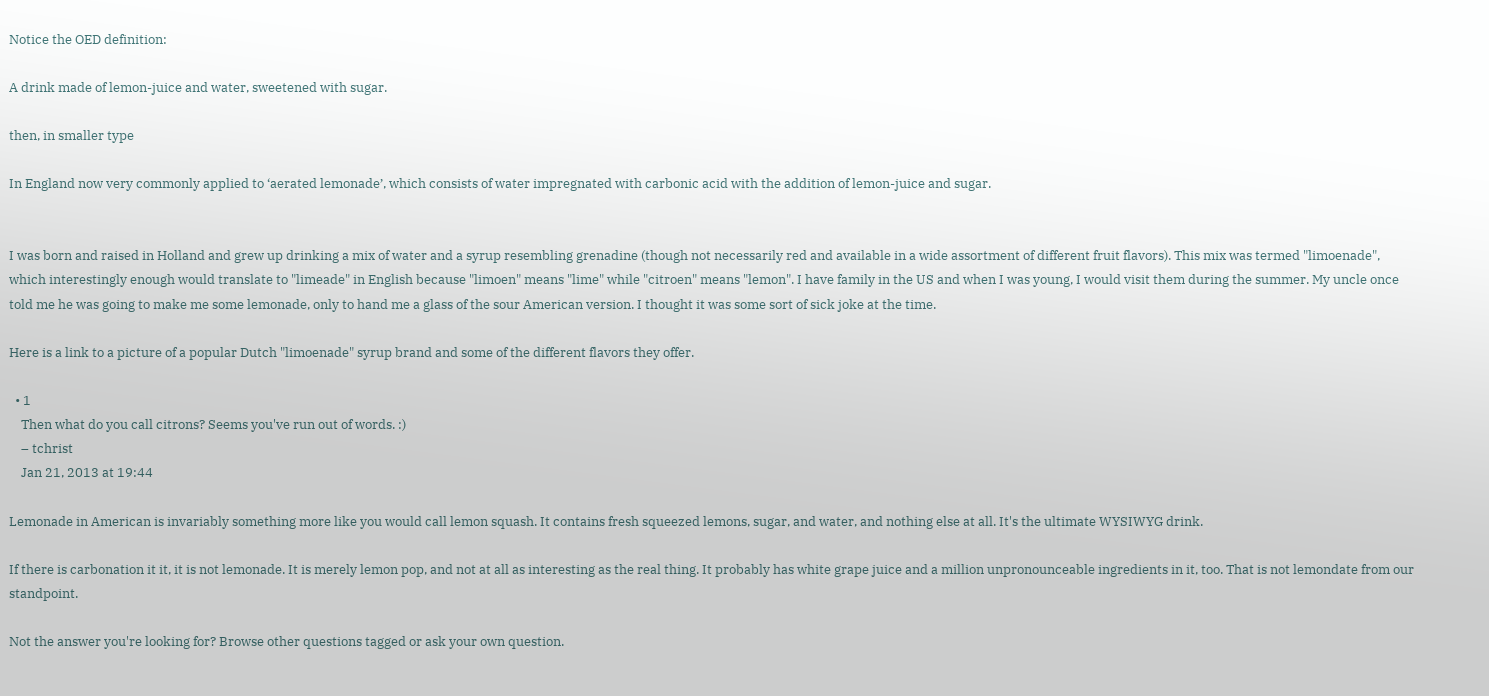Notice the OED definition:

A drink made of lemon-juice and water, sweetened with sugar.

then, in smaller type

In England now very commonly applied to ‘aerated lemonade’, which consists of water impregnated with carbonic acid with the addition of lemon-juice and sugar.


I was born and raised in Holland and grew up drinking a mix of water and a syrup resembling grenadine (though not necessarily red and available in a wide assortment of different fruit flavors). This mix was termed "limoenade", which interestingly enough would translate to "limeade" in English because "limoen" means "lime" while "citroen" means "lemon". I have family in the US and when I was young, I would visit them during the summer. My uncle once told me he was going to make me some lemonade, only to hand me a glass of the sour American version. I thought it was some sort of sick joke at the time.

Here is a link to a picture of a popular Dutch "limoenade" syrup brand and some of the different flavors they offer.

  • 1
    Then what do you call citrons? Seems you've run out of words. :)
    – tchrist
    Jan 21, 2013 at 19:44

Lemonade in American is invariably something more like you would call lemon squash. It contains fresh squeezed lemons, sugar, and water, and nothing else at all. It's the ultimate WYSIWYG drink.

If there is carbonation it it, it is not lemonade. It is merely lemon pop, and not at all as interesting as the real thing. It probably has white grape juice and a million unpronounceable ingredients in it, too. That is not lemondate from our standpoint.

Not the answer you're looking for? Browse other questions tagged or ask your own question.